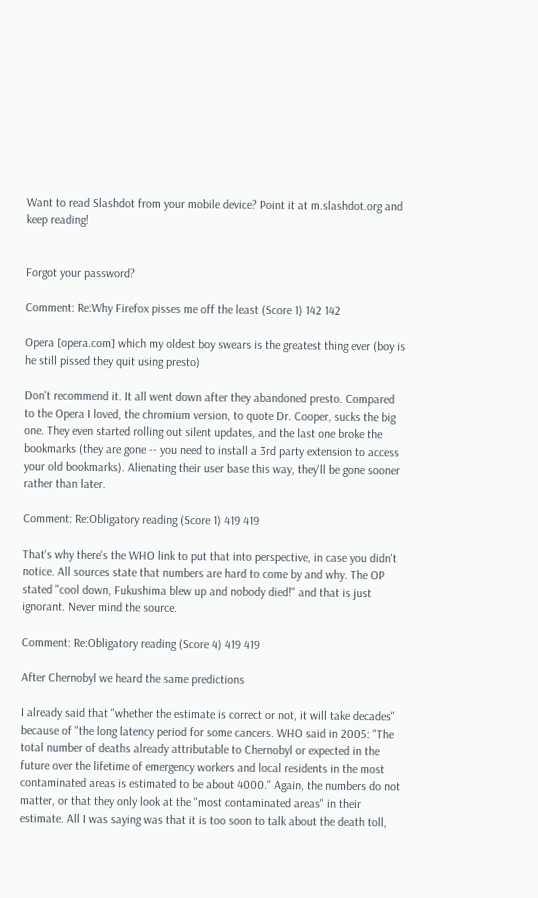Want to read Slashdot from your mobile device? Point it at m.slashdot.org and keep reading!


Forgot your password?

Comment: Re:Why Firefox pisses me off the least (Score 1) 142 142

Opera [opera.com] which my oldest boy swears is the greatest thing ever (boy is he still pissed they quit using presto)

Don't recommend it. It all went down after they abandoned presto. Compared to the Opera I loved, the chromium version, to quote Dr. Cooper, sucks the big one. They even started rolling out silent updates, and the last one broke the bookmarks (they are gone -- you need to install a 3rd party extension to access your old bookmarks). Alienating their user base this way, they'll be gone sooner rather than later.

Comment: Re:Obligatory reading (Score 1) 419 419

That's why there's the WHO link to put that into perspective, in case you didn't notice. All sources state that numbers are hard to come by and why. The OP stated "cool down, Fukushima blew up and nobody died!" and that is just ignorant. Never mind the source.

Comment: Re:Obligatory reading (Score 4) 419 419

After Chernobyl we heard the same predictions

I already said that "whether the estimate is correct or not, it will take decades" because of "the long latency period for some cancers. WHO said in 2005: "The total number of deaths already attributable to Chernobyl or expected in the future over the lifetime of emergency workers and local residents in the most contaminated areas is estimated to be about 4000." Again, the numbers do not matter, or that they only look at the "most contaminated areas" in their estimate. All I was saying was that it is too soon to talk about the death toll,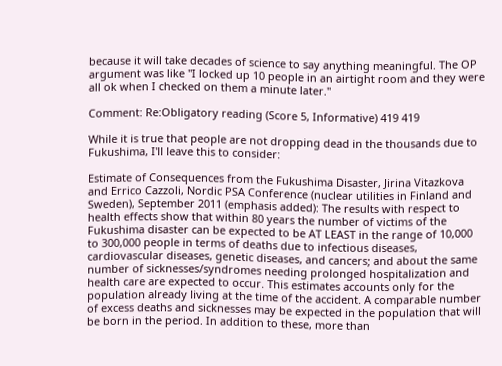because it will take decades of science to say anything meaningful. The OP argument was like "I locked up 10 people in an airtight room and they were all ok when I checked on them a minute later."

Comment: Re:Obligatory reading (Score 5, Informative) 419 419

While it is true that people are not dropping dead in the thousands due to Fukushima, I'll leave this to consider:

Estimate of Consequences from the Fukushima Disaster, Jirina Vitazkova and Errico Cazzoli, Nordic PSA Conference (nuclear utilities in Finland and Sweden), September 2011 (emphasis added): The results with respect to health effects show that within 80 years the number of victims of the Fukushima disaster can be expected to be AT LEAST in the range of 10,000 to 300,000 people in terms of deaths due to infectious diseases, cardiovascular diseases, genetic diseases, and cancers; and about the same number of sicknesses/syndromes needing prolonged hospitalization and health care are expected to occur. This estimates accounts only for the population already living at the time of the accident. A comparable number of excess deaths and sicknesses may be expected in the population that will be born in the period. In addition to these, more than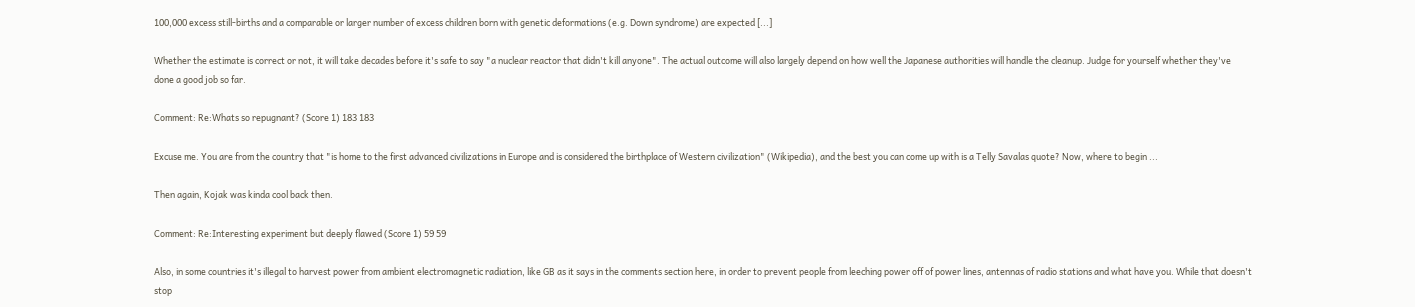100,000 excess still-births and a comparable or larger number of excess children born with genetic deformations (e.g. Down syndrome) are expected [...]

Whether the estimate is correct or not, it will take decades before it's safe to say "a nuclear reactor that didn't kill anyone". The actual outcome will also largely depend on how well the Japanese authorities will handle the cleanup. Judge for yourself whether they've done a good job so far.

Comment: Re:Whats so repugnant? (Score 1) 183 183

Excuse me. You are from the country that "is home to the first advanced civilizations in Europe and is considered the birthplace of Western civilization" (Wikipedia), and the best you can come up with is a Telly Savalas quote? Now, where to begin ...

Then again, Kojak was kinda cool back then.

Comment: Re:Interesting experiment but deeply flawed (Score 1) 59 59

Also, in some countries it's illegal to harvest power from ambient electromagnetic radiation, like GB as it says in the comments section here, in order to prevent people from leeching power off of power lines, antennas of radio stations and what have you. While that doesn't stop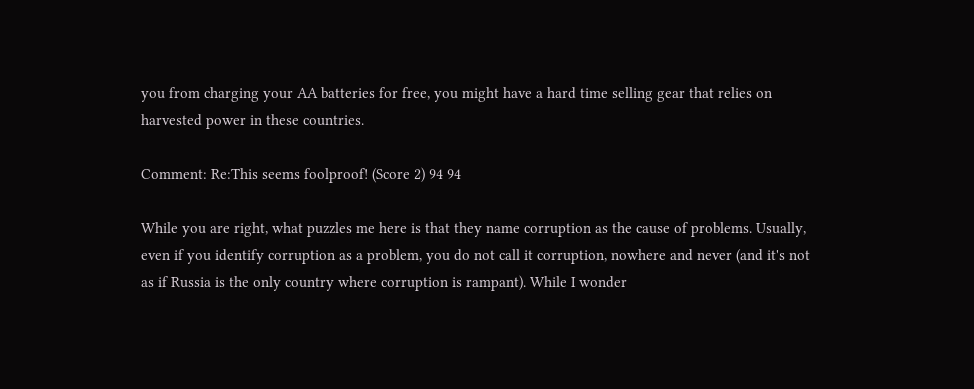you from charging your AA batteries for free, you might have a hard time selling gear that relies on harvested power in these countries.

Comment: Re:This seems foolproof! (Score 2) 94 94

While you are right, what puzzles me here is that they name corruption as the cause of problems. Usually, even if you identify corruption as a problem, you do not call it corruption, nowhere and never (and it's not as if Russia is the only country where corruption is rampant). While I wonder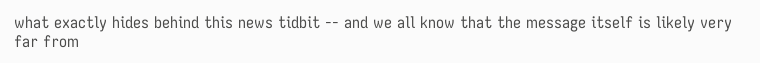what exactly hides behind this news tidbit -- and we all know that the message itself is likely very far from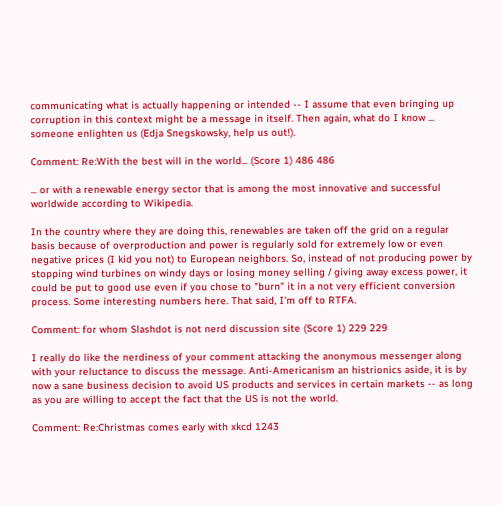communicating what is actually happening or intended -- I assume that even bringing up corruption in this context might be a message in itself. Then again, what do I know ... someone enlighten us (Edja Snegskowsky, help us out!).

Comment: Re:With the best will in the world... (Score 1) 486 486

... or with a renewable energy sector that is among the most innovative and successful worldwide according to Wikipedia.

In the country where they are doing this, renewables are taken off the grid on a regular basis because of overproduction and power is regularly sold for extremely low or even negative prices (I kid you not) to European neighbors. So, instead of not producing power by stopping wind turbines on windy days or losing money selling / giving away excess power, it could be put to good use even if you chose to "burn" it in a not very efficient conversion process. Some interesting numbers here. That said, I'm off to RTFA.

Comment: for whom Slashdot is not nerd discussion site (Score 1) 229 229

I really do like the nerdiness of your comment attacking the anonymous messenger along with your reluctance to discuss the message. Anti-Americanism an histrionics aside, it is by now a sane business decision to avoid US products and services in certain markets -- as long as you are willing to accept the fact that the US is not the world.

Comment: Re:Christmas comes early with xkcd 1243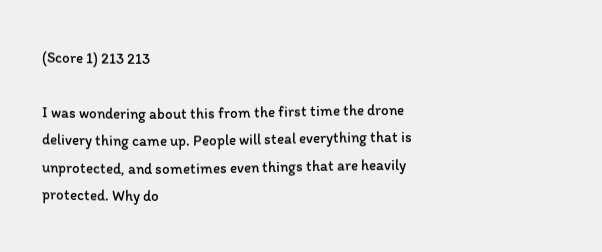(Score 1) 213 213

I was wondering about this from the first time the drone delivery thing came up. People will steal everything that is unprotected, and sometimes even things that are heavily protected. Why do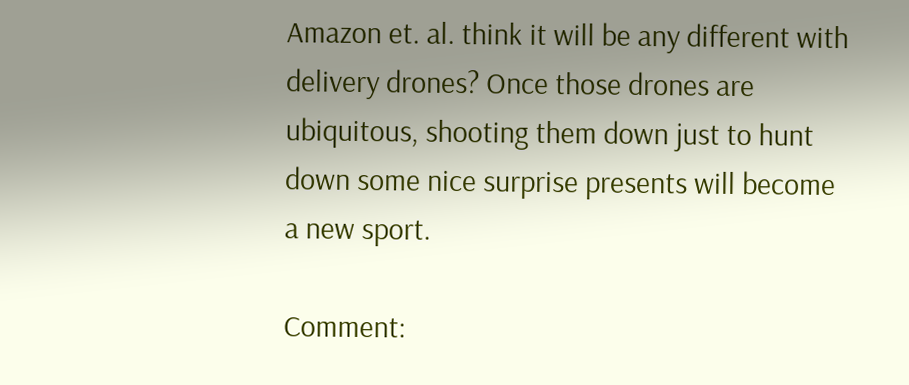Amazon et. al. think it will be any different with delivery drones? Once those drones are ubiquitous, shooting them down just to hunt down some nice surprise presents will become a new sport.

Comment: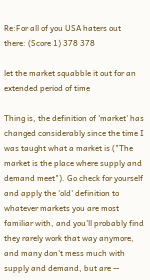Re:For all of you USA haters out there: (Score 1) 378 378

let the market squabble it out for an extended period of time

Thing is, the definition of 'market' has changed considerably since the time I was taught what a market is ("The market is the place where supply and demand meet"). Go check for yourself and apply the 'old' definition to whatever markets you are most familiar with, and you'll probably find they rarely work that way anymore, and many don't mess much with supply and demand, but are --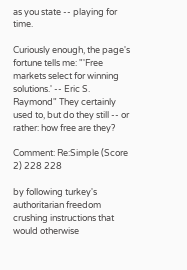as you state -- playing for time.

Curiously enough, the page's fortune tells me: "'Free markets select for winning solutions.' -- Eric S. Raymond" They certainly used to, but do they still -- or rather: how free are they?

Comment: Re:Simple (Score 2) 228 228

by following turkey's authoritarian freedom crushing instructions that would otherwise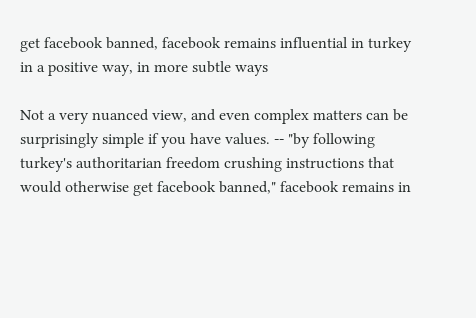get facebook banned, facebook remains influential in turkey in a positive way, in more subtle ways

Not a very nuanced view, and even complex matters can be surprisingly simple if you have values. -- "by following turkey's authoritarian freedom crushing instructions that would otherwise get facebook banned," facebook remains in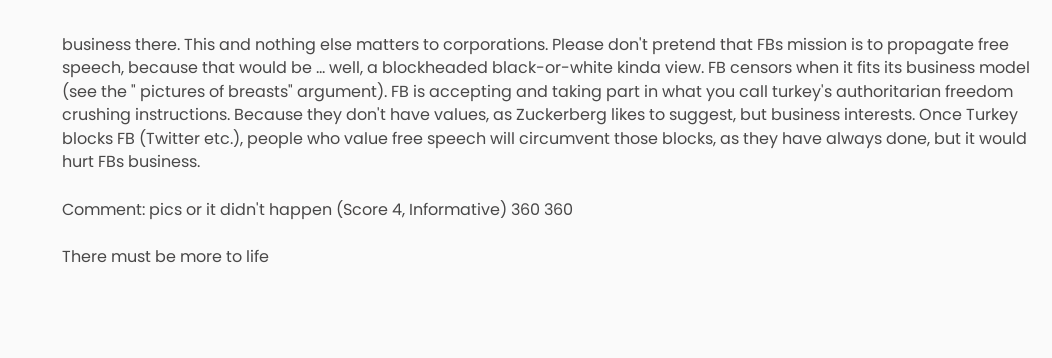business there. This and nothing else matters to corporations. Please don't pretend that FBs mission is to propagate free speech, because that would be ... well, a blockheaded black-or-white kinda view. FB censors when it fits its business model (see the " pictures of breasts" argument). FB is accepting and taking part in what you call turkey's authoritarian freedom crushing instructions. Because they don't have values, as Zuckerberg likes to suggest, but business interests. Once Turkey blocks FB (Twitter etc.), people who value free speech will circumvent those blocks, as they have always done, but it would hurt FBs business.

Comment: pics or it didn't happen (Score 4, Informative) 360 360

There must be more to life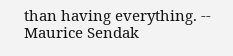than having everything. -- Maurice Sendak